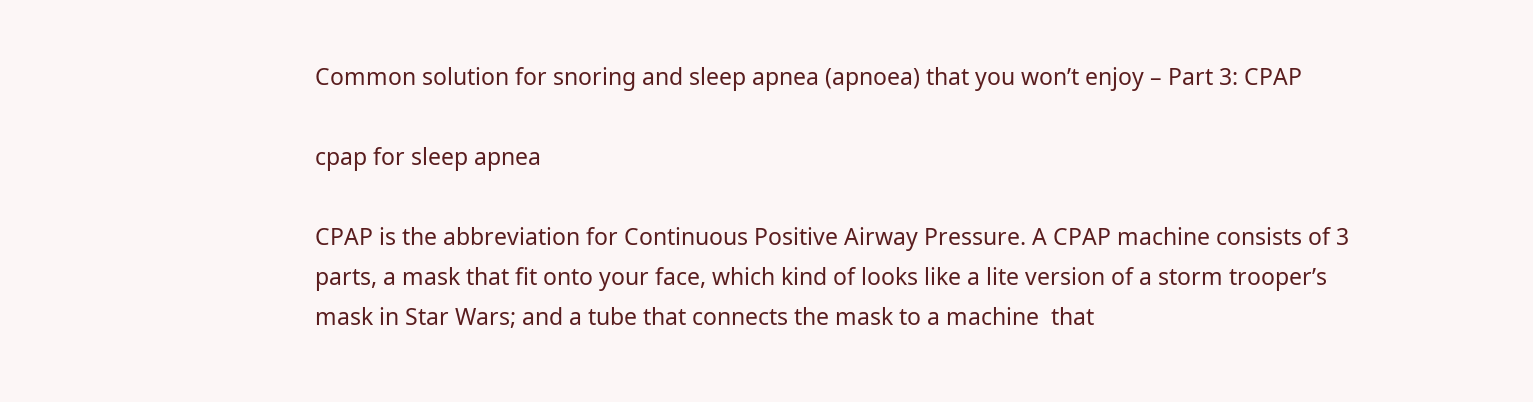Common solution for snoring and sleep apnea (apnoea) that you won’t enjoy – Part 3: CPAP

cpap for sleep apnea

CPAP is the abbreviation for Continuous Positive Airway Pressure. A CPAP machine consists of 3 parts, a mask that fit onto your face, which kind of looks like a lite version of a storm trooper’s mask in Star Wars; and a tube that connects the mask to a machine  that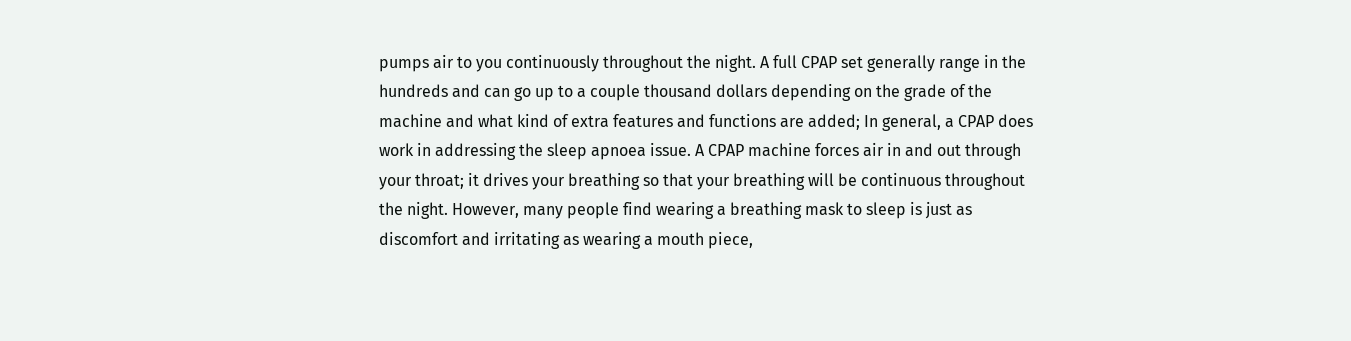pumps air to you continuously throughout the night. A full CPAP set generally range in the hundreds and can go up to a couple thousand dollars depending on the grade of the machine and what kind of extra features and functions are added; In general, a CPAP does work in addressing the sleep apnoea issue. A CPAP machine forces air in and out through your throat; it drives your breathing so that your breathing will be continuous throughout the night. However, many people find wearing a breathing mask to sleep is just as discomfort and irritating as wearing a mouth piece,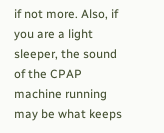if not more. Also, if you are a light sleeper, the sound of the CPAP machine running may be what keeps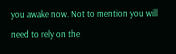you awake now. Not to mention you will need to rely on the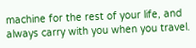machine for the rest of your life, and always carry with you when you travel.